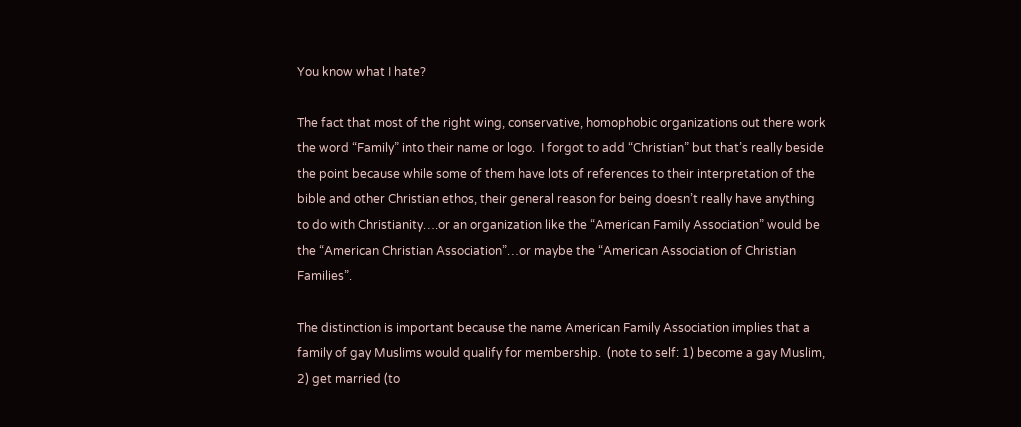You know what I hate?

The fact that most of the right wing, conservative, homophobic organizations out there work the word “Family” into their name or logo.  I forgot to add “Christian” but that’s really beside the point because while some of them have lots of references to their interpretation of the bible and other Christian ethos, their general reason for being doesn’t really have anything to do with Christianity….or an organization like the “American Family Association” would be the “American Christian Association”…or maybe the “American Association of Christian Families”.

The distinction is important because the name American Family Association implies that a family of gay Muslims would qualify for membership.  (note to self: 1) become a gay Muslim, 2) get married (to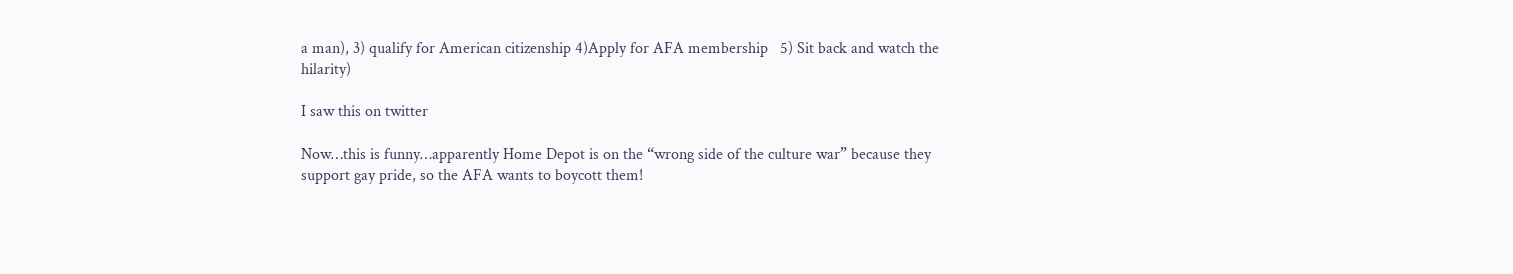a man), 3) qualify for American citizenship 4)Apply for AFA membership   5) Sit back and watch the hilarity)

I saw this on twitter

Now…this is funny…apparently Home Depot is on the “wrong side of the culture war” because they support gay pride, so the AFA wants to boycott them!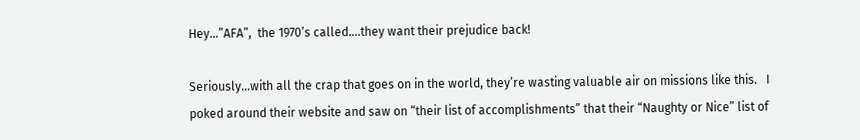Hey…”AFA”,  the 1970’s called….they want their prejudice back!

Seriously…with all the crap that goes on in the world, they’re wasting valuable air on missions like this.   I poked around their website and saw on “their list of accomplishments” that their “Naughty or Nice” list of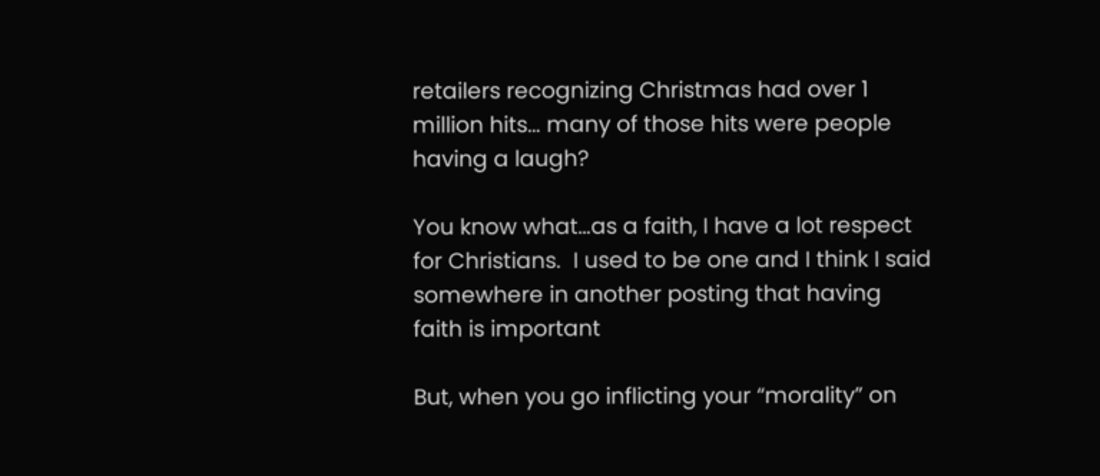retailers recognizing Christmas had over 1 million hits… many of those hits were people having a laugh?

You know what…as a faith, I have a lot respect for Christians.  I used to be one and I think I said somewhere in another posting that having faith is important

But, when you go inflicting your “morality” on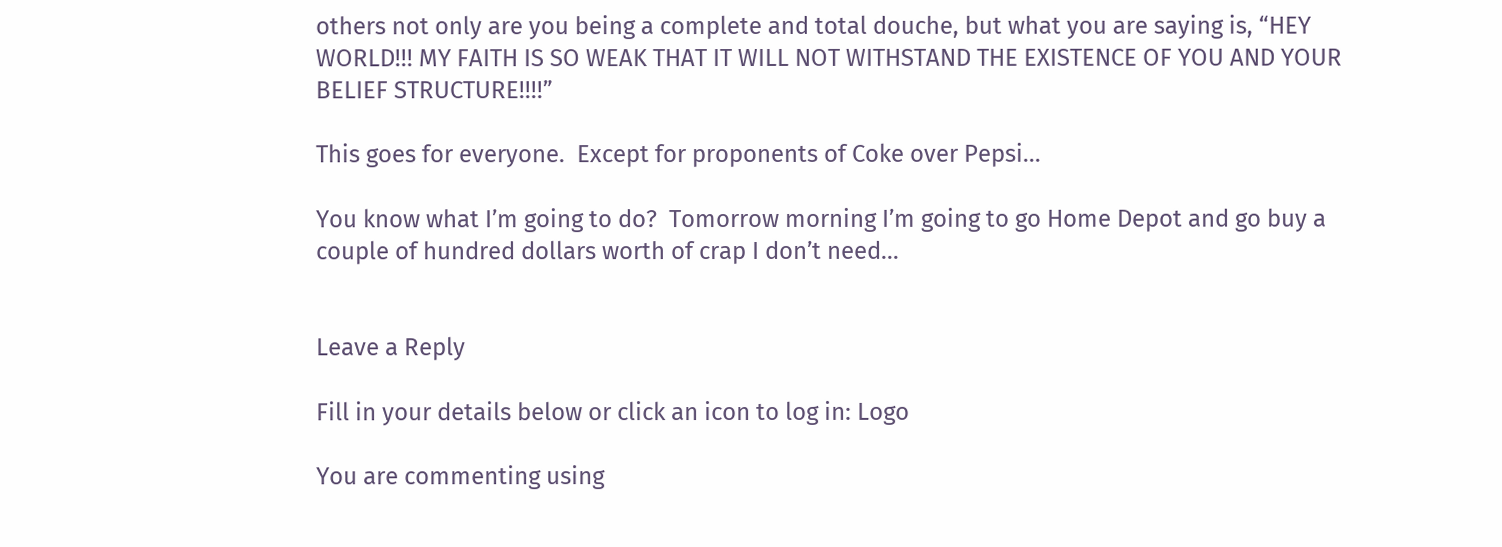others not only are you being a complete and total douche, but what you are saying is, “HEY WORLD!!! MY FAITH IS SO WEAK THAT IT WILL NOT WITHSTAND THE EXISTENCE OF YOU AND YOUR BELIEF STRUCTURE!!!!”

This goes for everyone.  Except for proponents of Coke over Pepsi…

You know what I’m going to do?  Tomorrow morning I’m going to go Home Depot and go buy a couple of hundred dollars worth of crap I don’t need…


Leave a Reply

Fill in your details below or click an icon to log in: Logo

You are commenting using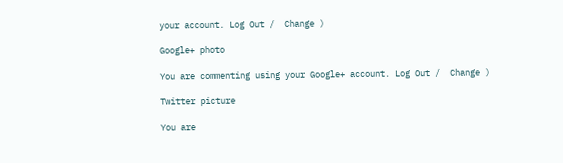your account. Log Out /  Change )

Google+ photo

You are commenting using your Google+ account. Log Out /  Change )

Twitter picture

You are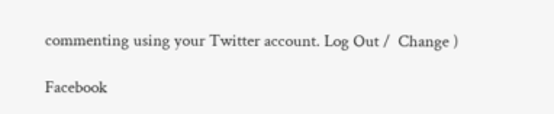commenting using your Twitter account. Log Out /  Change )

Facebook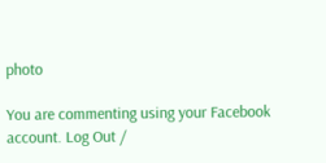photo

You are commenting using your Facebook account. Log Out /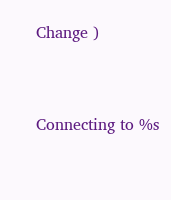Change )


Connecting to %s